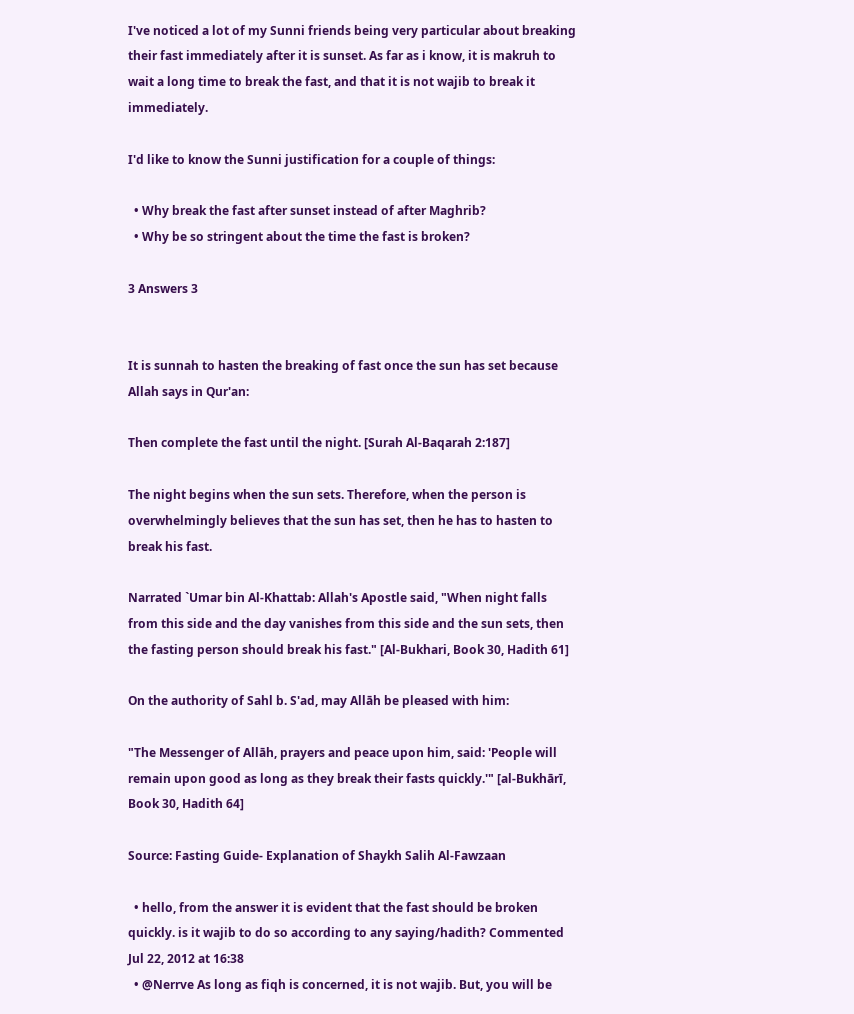I've noticed a lot of my Sunni friends being very particular about breaking their fast immediately after it is sunset. As far as i know, it is makruh to wait a long time to break the fast, and that it is not wajib to break it immediately.

I'd like to know the Sunni justification for a couple of things:

  • Why break the fast after sunset instead of after Maghrib?
  • Why be so stringent about the time the fast is broken?

3 Answers 3


It is sunnah to hasten the breaking of fast once the sun has set because Allah says in Qur'an:

Then complete the fast until the night. [Surah Al-Baqarah 2:187]

The night begins when the sun sets. Therefore, when the person is overwhelmingly believes that the sun has set, then he has to hasten to break his fast.

Narrated `Umar bin Al-Khattab: Allah's Apostle said, "When night falls from this side and the day vanishes from this side and the sun sets, then the fasting person should break his fast." [Al-Bukhari, Book 30, Hadith 61]

On the authority of Sahl b. S'ad, may Allāh be pleased with him:

"The Messenger of Allāh, prayers and peace upon him, said: 'People will remain upon good as long as they break their fasts quickly.'" [al-Bukhārī, Book 30, Hadith 64]

Source: Fasting Guide- Explanation of Shaykh Salih Al-Fawzaan

  • hello, from the answer it is evident that the fast should be broken quickly. is it wajib to do so according to any saying/hadith? Commented Jul 22, 2012 at 16:38
  • @Nerrve As long as fiqh is concerned, it is not wajib. But, you will be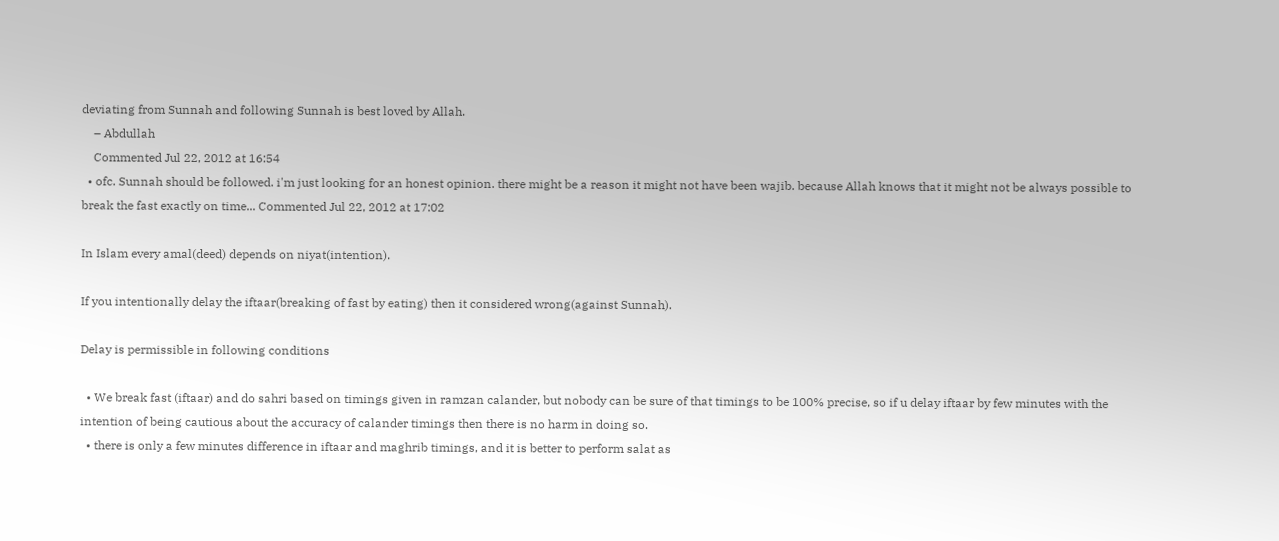deviating from Sunnah and following Sunnah is best loved by Allah.
    – Abdullah
    Commented Jul 22, 2012 at 16:54
  • ofc. Sunnah should be followed. i'm just looking for an honest opinion. there might be a reason it might not have been wajib. because Allah knows that it might not be always possible to break the fast exactly on time... Commented Jul 22, 2012 at 17:02

In Islam every amal(deed) depends on niyat(intention).

If you intentionally delay the iftaar(breaking of fast by eating) then it considered wrong(against Sunnah).

Delay is permissible in following conditions

  • We break fast (iftaar) and do sahri based on timings given in ramzan calander, but nobody can be sure of that timings to be 100% precise, so if u delay iftaar by few minutes with the intention of being cautious about the accuracy of calander timings then there is no harm in doing so.
  • there is only a few minutes difference in iftaar and maghrib timings, and it is better to perform salat as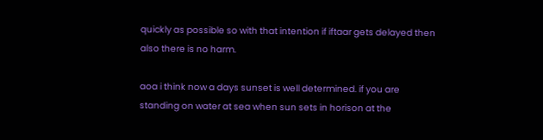quickly as possible so with that intention if iftaar gets delayed then also there is no harm.

aoa i think now a days sunset is well determined. if you are standing on water at sea when sun sets in horison at the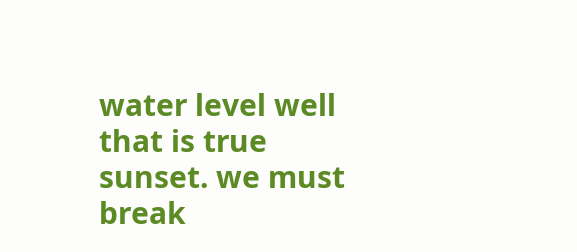water level well that is true sunset. we must break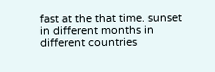fast at the that time. sunset in different months in different countries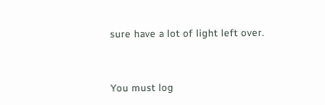sure have a lot of light left over.


You must log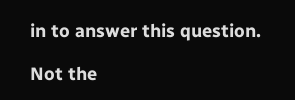in to answer this question.

Not the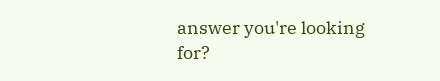answer you're looking for?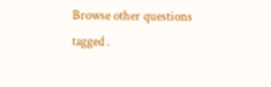Browse other questions tagged .